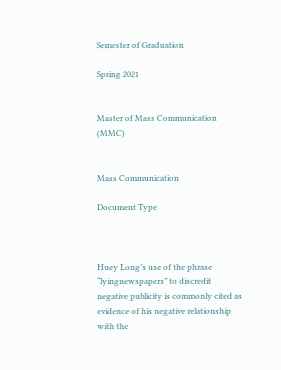Semester of Graduation

Spring 2021


Master of Mass Communication (MMC)


Mass Communication

Document Type



Huey Long’s use of the phrase “lyingnewspapers” to discredit negative publicity is commonly cited as evidence of his negative relationship with the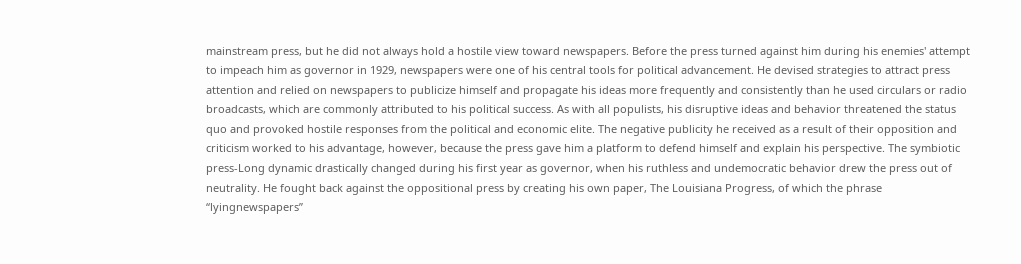mainstream press, but he did not always hold a hostile view toward newspapers. Before the press turned against him during his enemies' attempt to impeach him as governor in 1929, newspapers were one of his central tools for political advancement. He devised strategies to attract press attention and relied on newspapers to publicize himself and propagate his ideas more frequently and consistently than he used circulars or radio broadcasts, which are commonly attributed to his political success. As with all populists, his disruptive ideas and behavior threatened the status quo and provoked hostile responses from the political and economic elite. The negative publicity he received as a result of their opposition and criticism worked to his advantage, however, because the press gave him a platform to defend himself and explain his perspective. The symbiotic press-Long dynamic drastically changed during his first year as governor, when his ruthless and undemocratic behavior drew the press out of neutrality. He fought back against the oppositional press by creating his own paper, The Louisiana Progress, of which the phrase “lyingnewspapers”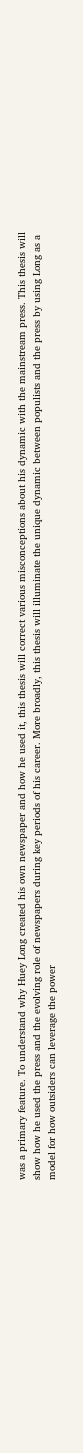was a primary feature. To understand why Huey Long created his own newspaper and how he used it, this thesis will correct various misconceptions about his dynamic with the mainstream press. This thesis will show how he used the press and the evolving role of newspapers during key periods of his career. More broadly, this thesis will illuminate the unique dynamic between populists and the press by using Long as a model for how outsiders can leverage the power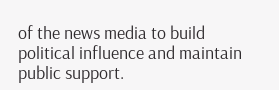of the news media to build political influence and maintain public support.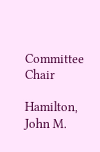Committee Chair

Hamilton, John M.